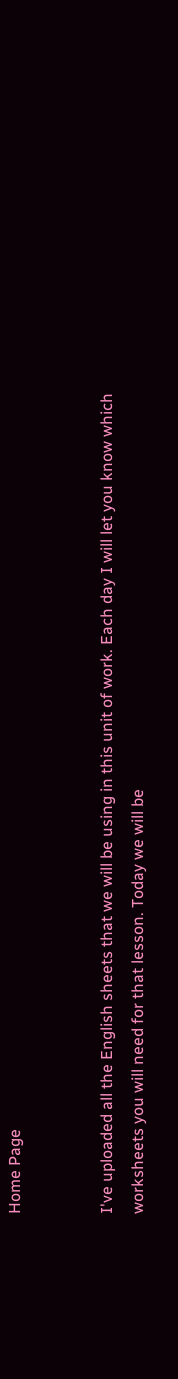Home Page


I've uploaded all the English sheets that we will be using in this unit of work. Each day I will let you know which worksheets you will need for that lesson. Today we will be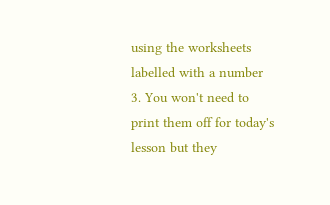using the worksheets labelled with a number 3. You won't need to print them off for today's lesson but they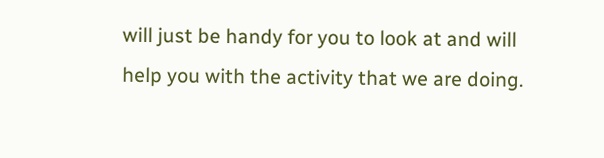will just be handy for you to look at and will help you with the activity that we are doing.